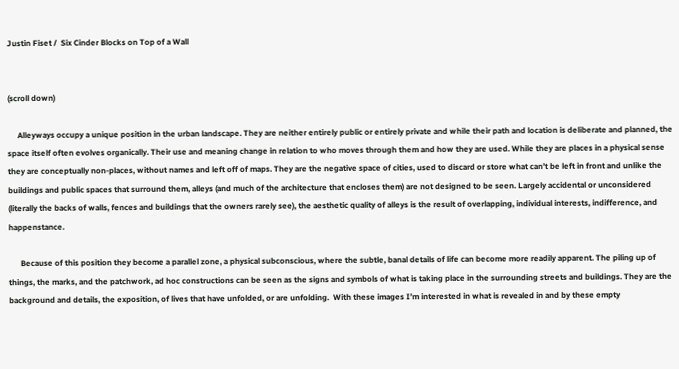Justin Fiset /  Six Cinder Blocks on Top of a Wall


(scroll down)

     Alleyways occupy a unique position in the urban landscape. They are neither entirely public or entirely private and while their path and location is deliberate and planned, the space itself often evolves organically. Their use and meaning change in relation to who moves through them and how they are used. While they are places in a physical sense they are conceptually non-places, without names and left off of maps. They are the negative space of cities, used to discard or store what can’t be left in front and unlike the buildings and public spaces that surround them, alleys (and much of the architecture that encloses them) are not designed to be seen. Largely accidental or unconsidered (literally the backs of walls, fences and buildings that the owners rarely see), the aesthetic quality of alleys is the result of overlapping, individual interests, indifference, and happenstance.

      Because of this position they become a parallel zone, a physical subconscious, where the subtle, banal details of life can become more readily apparent. The piling up of things, the marks, and the patchwork, ad hoc constructions can be seen as the signs and symbols of what is taking place in the surrounding streets and buildings. They are the background and details, the exposition, of lives that have unfolded, or are unfolding.  With these images I’m interested in what is revealed in and by these empty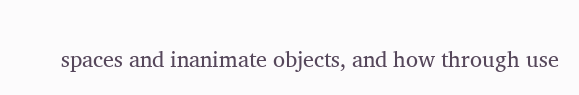spaces and inanimate objects, and how through use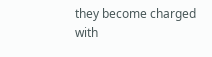they become charged with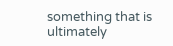something that is ultimately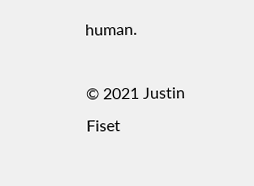human.

© 2021 Justin Fiset